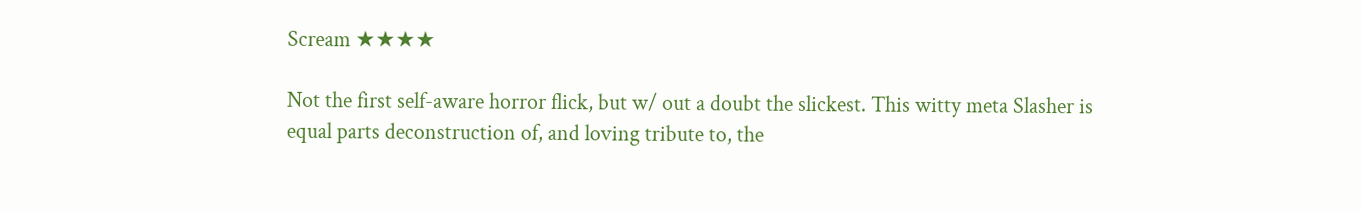Scream ★★★★

Not the first self-aware horror flick, but w/ out a doubt the slickest. This witty meta Slasher is equal parts deconstruction of, and loving tribute to, the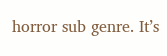horror sub genre. It’s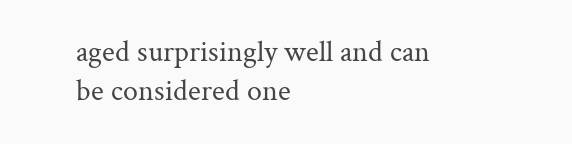aged surprisingly well and can be considered one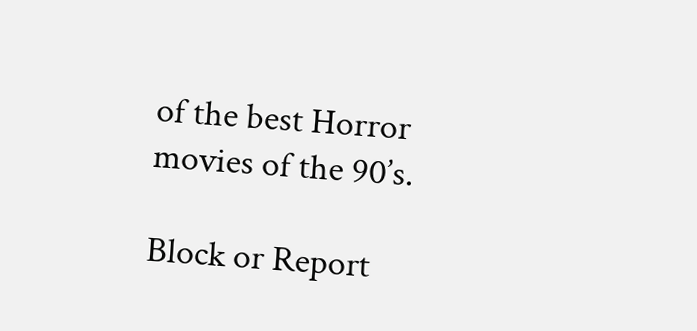of the best Horror movies of the 90’s.

Block or Report